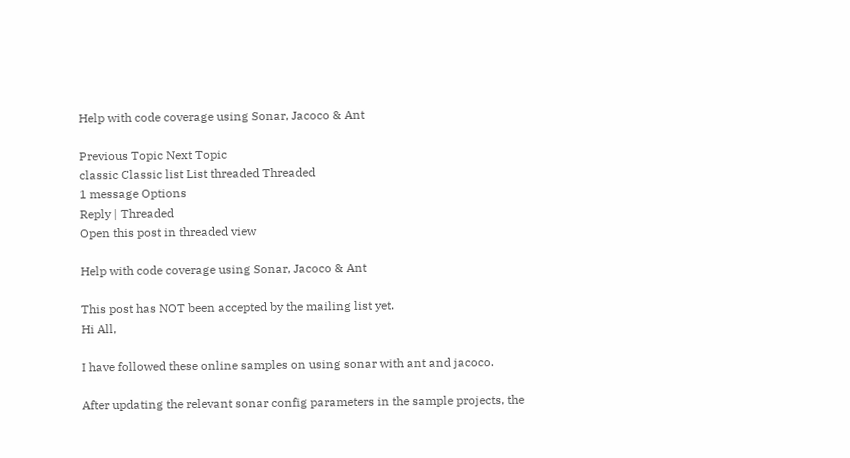Help with code coverage using Sonar, Jacoco & Ant

Previous Topic Next Topic
classic Classic list List threaded Threaded
1 message Options
Reply | Threaded
Open this post in threaded view

Help with code coverage using Sonar, Jacoco & Ant

This post has NOT been accepted by the mailing list yet.
Hi All,

I have followed these online samples on using sonar with ant and jacoco.

After updating the relevant sonar config parameters in the sample projects, the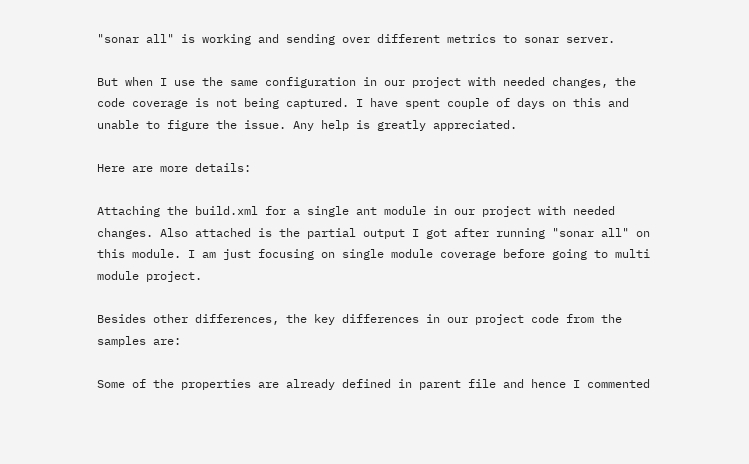"sonar all" is working and sending over different metrics to sonar server.

But when I use the same configuration in our project with needed changes, the code coverage is not being captured. I have spent couple of days on this and unable to figure the issue. Any help is greatly appreciated.

Here are more details:

Attaching the build.xml for a single ant module in our project with needed changes. Also attached is the partial output I got after running "sonar all" on this module. I am just focusing on single module coverage before going to multi module project.

Besides other differences, the key differences in our project code from the samples are:

Some of the properties are already defined in parent file and hence I commented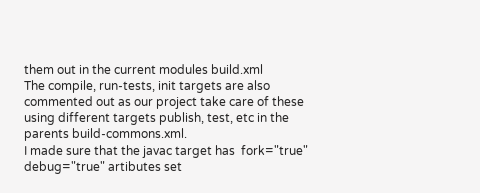them out in the current modules build.xml
The compile, run-tests, init targets are also commented out as our project take care of these using different targets publish, test, etc in the parents build-commons.xml.
I made sure that the javac target has  fork="true" debug="true" artibutes set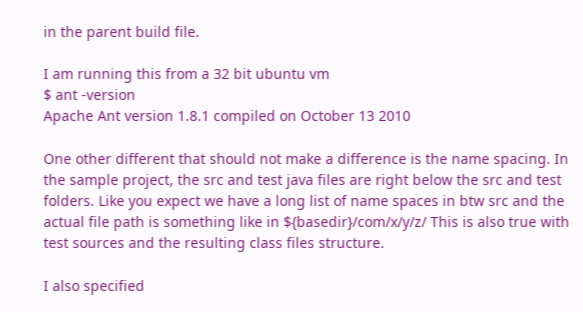in the parent build file.

I am running this from a 32 bit ubuntu vm
$ ant -version
Apache Ant version 1.8.1 compiled on October 13 2010

One other different that should not make a difference is the name spacing. In the sample project, the src and test java files are right below the src and test folders. Like you expect we have a long list of name spaces in btw src and the actual file path is something like in ${basedir}/com/x/y/z/ This is also true with test sources and the resulting class files structure.

I also specified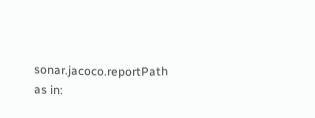sonar.jacoco.reportPath as in: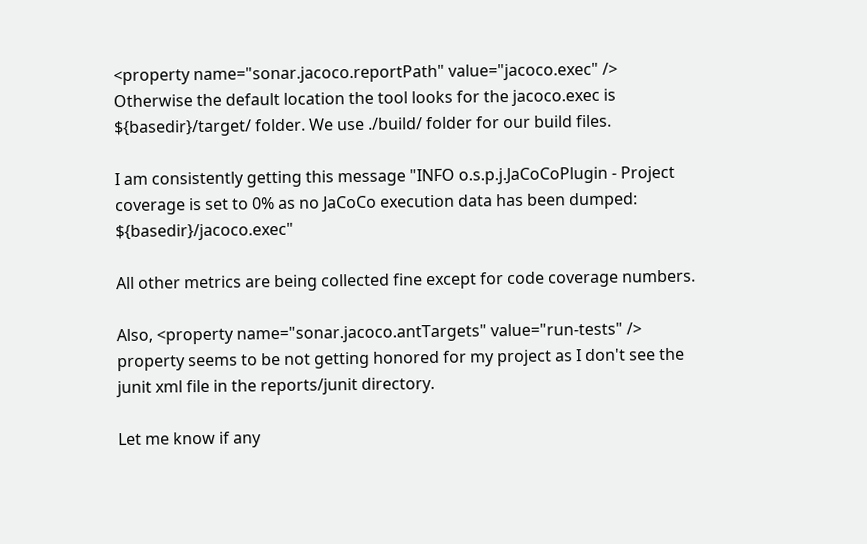<property name="sonar.jacoco.reportPath" value="jacoco.exec" />
Otherwise the default location the tool looks for the jacoco.exec is ${basedir}/target/ folder. We use ./build/ folder for our build files.

I am consistently getting this message "INFO o.s.p.j.JaCoCoPlugin - Project coverage is set to 0% as no JaCoCo execution data has been dumped: ${basedir}/jacoco.exec"

All other metrics are being collected fine except for code coverage numbers.

Also, <property name="sonar.jacoco.antTargets" value="run-tests" /> property seems to be not getting honored for my project as I don't see the junit xml file in the reports/junit directory.

Let me know if any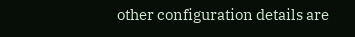other configuration details are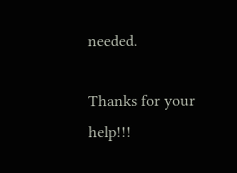needed.

Thanks for your help!!!